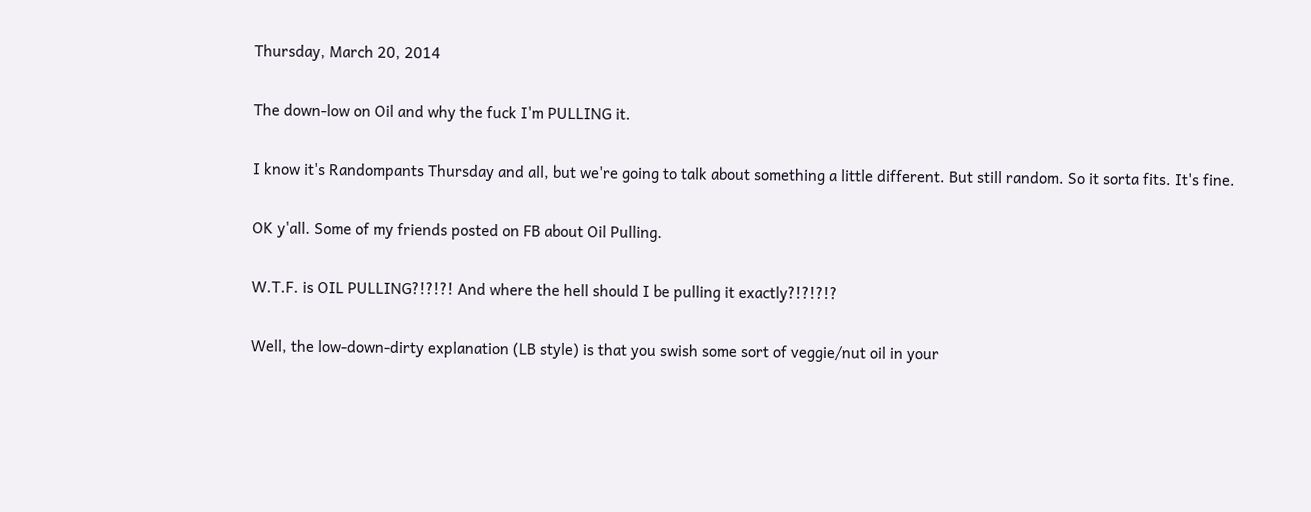Thursday, March 20, 2014

The down-low on Oil and why the fuck I'm PULLING it.

I know it's Randompants Thursday and all, but we're going to talk about something a little different. But still random. So it sorta fits. It's fine.

OK y'all. Some of my friends posted on FB about Oil Pulling.

W.T.F. is OIL PULLING?!?!?! And where the hell should I be pulling it exactly?!?!?!?

Well, the low-down-dirty explanation (LB style) is that you swish some sort of veggie/nut oil in your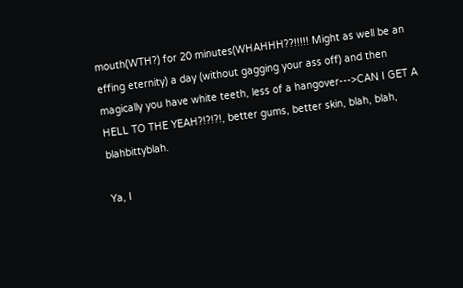mouth(WTH?) for 20 minutes(WHAHHH??!!!!! Might as well be an effing eternity) a day (without gagging your ass off) and then magically you have white teeth, less of a hangover--->CAN I GET A HELL TO THE YEAH?!?!?!, better gums, better skin, blah, blah, blahbittyblah.

Ya, I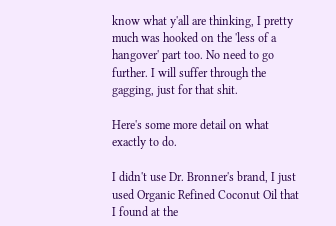know what y'all are thinking, I pretty much was hooked on the 'less of a hangover' part too. No need to go further. I will suffer through the gagging, just for that shit.

Here's some more detail on what exactly to do.

I didn't use Dr. Bronner's brand, I just used Organic Refined Coconut Oil that I found at the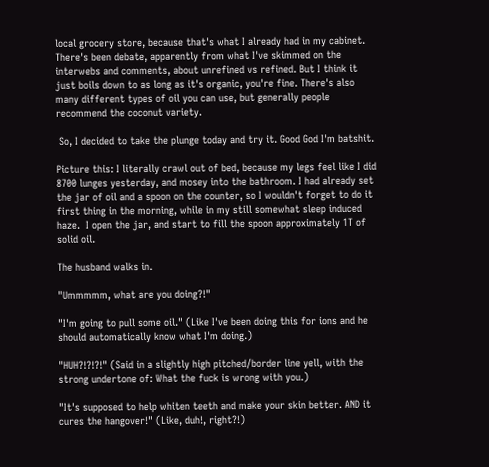local grocery store, because that's what I already had in my cabinet. There's been debate, apparently from what I've skimmed on the interwebs and comments, about unrefined vs refined. But I think it just boils down to as long as it's organic, you're fine. There's also many different types of oil you can use, but generally people recommend the coconut variety.

 So, I decided to take the plunge today and try it. Good God I'm batshit.

Picture this: I literally crawl out of bed, because my legs feel like I did 8700 lunges yesterday, and mosey into the bathroom. I had already set the jar of oil and a spoon on the counter, so I wouldn't forget to do it first thing in the morning, while in my still somewhat sleep induced haze.  I open the jar, and start to fill the spoon approximately 1T of solid oil.

The husband walks in.

"Ummmmm, what are you doing?!"

"I'm going to pull some oil." (Like I've been doing this for ions and he should automatically know what I'm doing.)

"HUH?!?!?!" (Said in a slightly high pitched/border line yell, with the strong undertone of: What the fuck is wrong with you.)

"It's supposed to help whiten teeth and make your skin better. AND it cures the hangover!" (Like, duh!, right?!)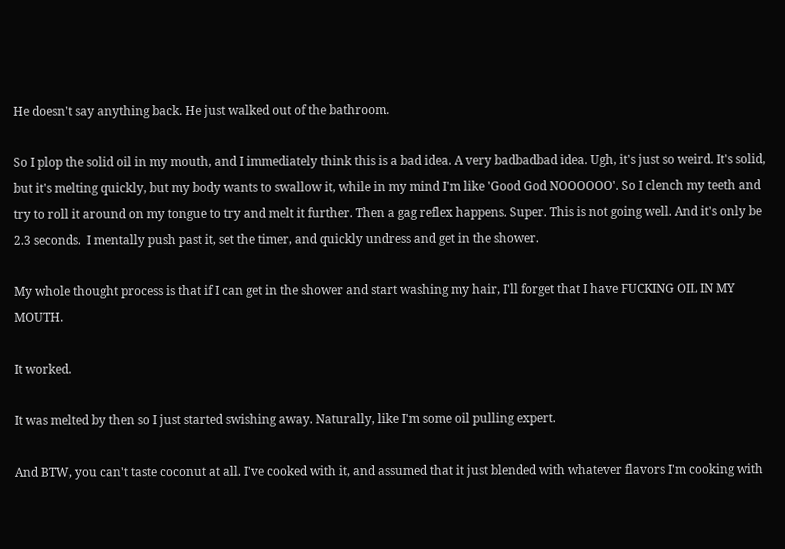He doesn't say anything back. He just walked out of the bathroom.

So I plop the solid oil in my mouth, and I immediately think this is a bad idea. A very badbadbad idea. Ugh, it's just so weird. It's solid, but it's melting quickly, but my body wants to swallow it, while in my mind I'm like 'Good God NOOOOOO'. So I clench my teeth and try to roll it around on my tongue to try and melt it further. Then a gag reflex happens. Super. This is not going well. And it's only be 2.3 seconds.  I mentally push past it, set the timer, and quickly undress and get in the shower.

My whole thought process is that if I can get in the shower and start washing my hair, I'll forget that I have FUCKING OIL IN MY MOUTH.

It worked.

It was melted by then so I just started swishing away. Naturally, like I'm some oil pulling expert.

And BTW, you can't taste coconut at all. I've cooked with it, and assumed that it just blended with whatever flavors I'm cooking with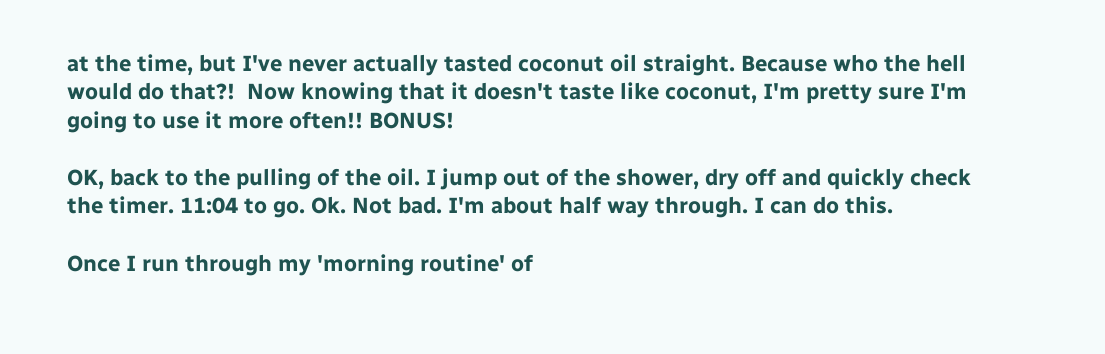at the time, but I've never actually tasted coconut oil straight. Because who the hell would do that?!  Now knowing that it doesn't taste like coconut, I'm pretty sure I'm going to use it more often!! BONUS!

OK, back to the pulling of the oil. I jump out of the shower, dry off and quickly check the timer. 11:04 to go. Ok. Not bad. I'm about half way through. I can do this.

Once I run through my 'morning routine' of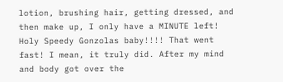lotion, brushing hair, getting dressed, and then make up, I only have a MINUTE left! Holy Speedy Gonzolas baby!!!! That went fast! I mean, it truly did. After my mind and body got over the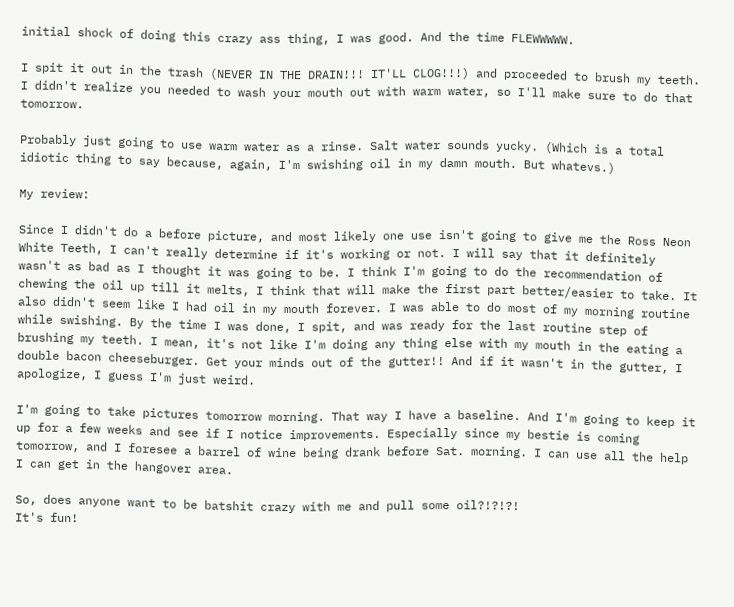initial shock of doing this crazy ass thing, I was good. And the time FLEWWWWW.

I spit it out in the trash (NEVER IN THE DRAIN!!! IT'LL CLOG!!!) and proceeded to brush my teeth.  I didn't realize you needed to wash your mouth out with warm water, so I'll make sure to do that tomorrow.

Probably just going to use warm water as a rinse. Salt water sounds yucky. (Which is a total idiotic thing to say because, again, I'm swishing oil in my damn mouth. But whatevs.)

My review:

Since I didn't do a before picture, and most likely one use isn't going to give me the Ross Neon White Teeth, I can't really determine if it's working or not. I will say that it definitely wasn't as bad as I thought it was going to be. I think I'm going to do the recommendation of chewing the oil up till it melts, I think that will make the first part better/easier to take. It also didn't seem like I had oil in my mouth forever. I was able to do most of my morning routine while swishing. By the time I was done, I spit, and was ready for the last routine step of brushing my teeth. I mean, it's not like I'm doing any thing else with my mouth in the eating a double bacon cheeseburger. Get your minds out of the gutter!! And if it wasn't in the gutter, I apologize, I guess I'm just weird.

I'm going to take pictures tomorrow morning. That way I have a baseline. And I'm going to keep it up for a few weeks and see if I notice improvements. Especially since my bestie is coming tomorrow, and I foresee a barrel of wine being drank before Sat. morning. I can use all the help I can get in the hangover area.

So, does anyone want to be batshit crazy with me and pull some oil?!?!?!
It's fun!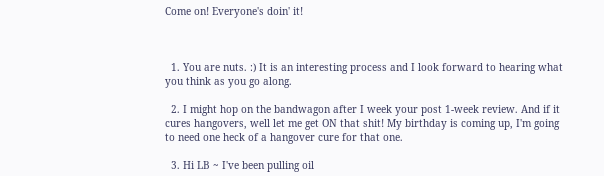Come on! Everyone's doin' it!



  1. You are nuts. :) It is an interesting process and I look forward to hearing what you think as you go along.

  2. I might hop on the bandwagon after I week your post 1-week review. And if it cures hangovers, well let me get ON that shit! My birthday is coming up, I'm going to need one heck of a hangover cure for that one.

  3. Hi LB ~ I've been pulling oil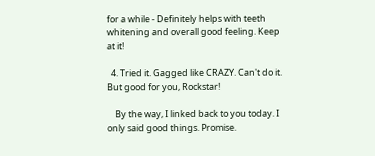for a while - Definitely helps with teeth whitening and overall good feeling. Keep at it!

  4. Tried it. Gagged like CRAZY. Can't do it. But good for you, Rockstar!

    By the way, I linked back to you today. I only said good things. Promise.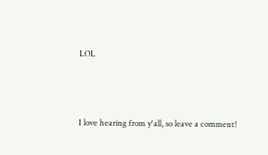LOL



I love hearing from y'all, so leave a comment!